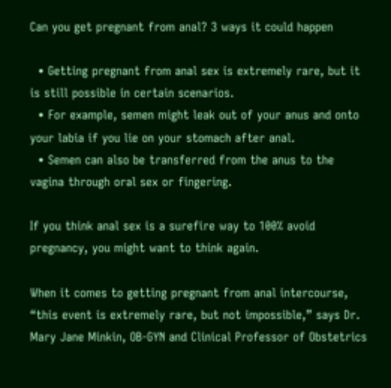Can you get pregnant from anal? 3 ways it could happen

  • Getting pregnant from anal sex is extremely rare, but it is still possible in certain scenarios.
  • For example, semen might leak out of your anus and onto your labia if you lie on your stomach after anal.
  • Semen can also be transferred from the anus to the vagina through oral sex or fingering.

If you think anal sex is a surefire way to 100% avoid pregnancy, you might want to think again.

When it comes to getting pregnant from anal intercourse, “this event is extremely rare, but not impossible,” says Dr. Mary Jane Minkin, OB-GYN and Clinical Professor of Obstetrics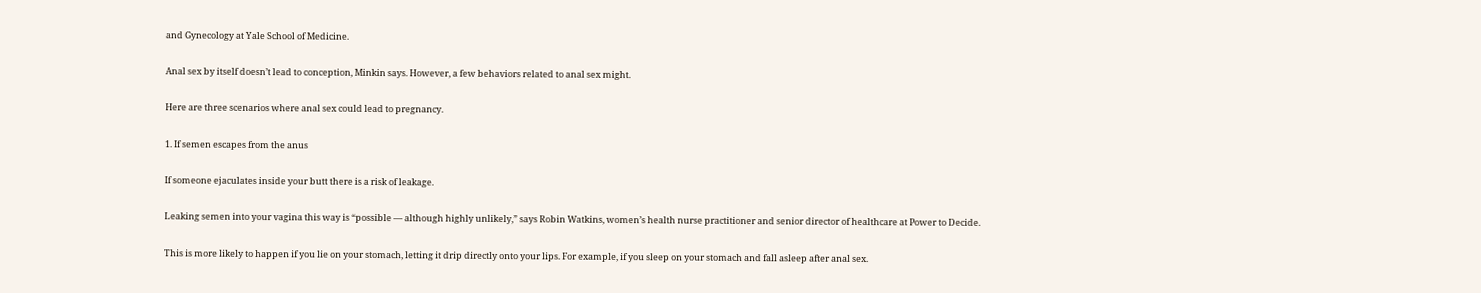and Gynecology at Yale School of Medicine.

Anal sex by itself doesn’t lead to conception, Minkin says. However, a few behaviors related to anal sex might.

Here are three scenarios where anal sex could lead to pregnancy.

1. If semen escapes from the anus

If someone ejaculates inside your butt there is a risk of leakage.

Leaking semen into your vagina this way is “possible — although highly unlikely,” says Robin Watkins, women’s health nurse practitioner and senior director of healthcare at Power to Decide.

This is more likely to happen if you lie on your stomach, letting it drip directly onto your lips. For example, if you sleep on your stomach and fall asleep after anal sex.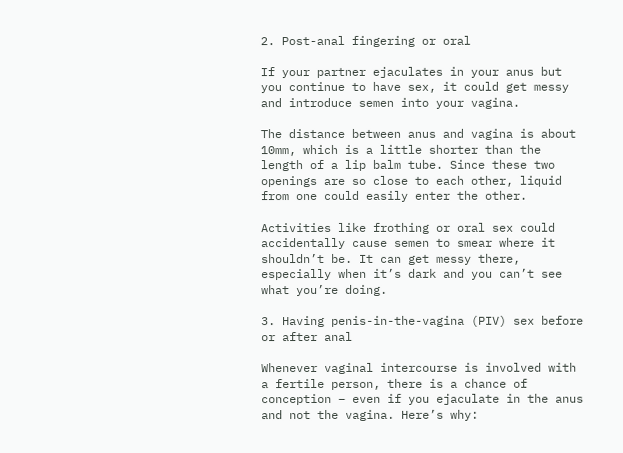2. Post-anal fingering or oral

If your partner ejaculates in your anus but you continue to have sex, it could get messy and introduce semen into your vagina.

The distance between anus and vagina is about 10mm, which is a little shorter than the length of a lip balm tube. Since these two openings are so close to each other, liquid from one could easily enter the other.

Activities like frothing or oral sex could accidentally cause semen to smear where it shouldn’t be. It can get messy there, especially when it’s dark and you can’t see what you’re doing.

3. Having penis-in-the-vagina (PIV) sex before or after anal

Whenever vaginal intercourse is involved with a fertile person, there is a chance of conception – even if you ejaculate in the anus and not the vagina. Here’s why: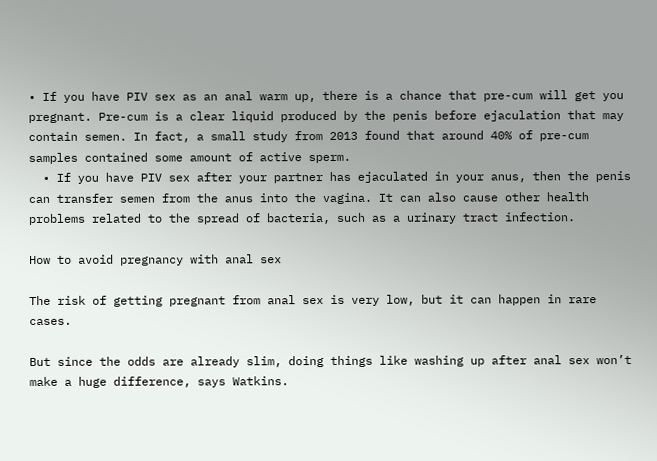• If you have PIV sex as an anal warm up, there is a chance that pre-cum will get you pregnant. Pre-cum is a clear liquid produced by the penis before ejaculation that may contain semen. In fact, a small study from 2013 found that around 40% of pre-cum samples contained some amount of active sperm.
  • If you have PIV sex after your partner has ejaculated in your anus, then the penis can transfer semen from the anus into the vagina. It can also cause other health problems related to the spread of bacteria, such as a urinary tract infection.

How to avoid pregnancy with anal sex

The risk of getting pregnant from anal sex is very low, but it can happen in rare cases.

But since the odds are already slim, doing things like washing up after anal sex won’t make a huge difference, says Watkins.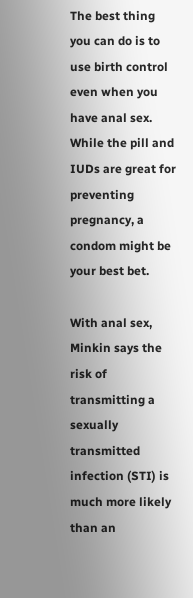The best thing you can do is to use birth control even when you have anal sex. While the pill and IUDs are great for preventing pregnancy, a condom might be your best bet.

With anal sex, Minkin says the risk of transmitting a sexually transmitted infection (STI) is much more likely than an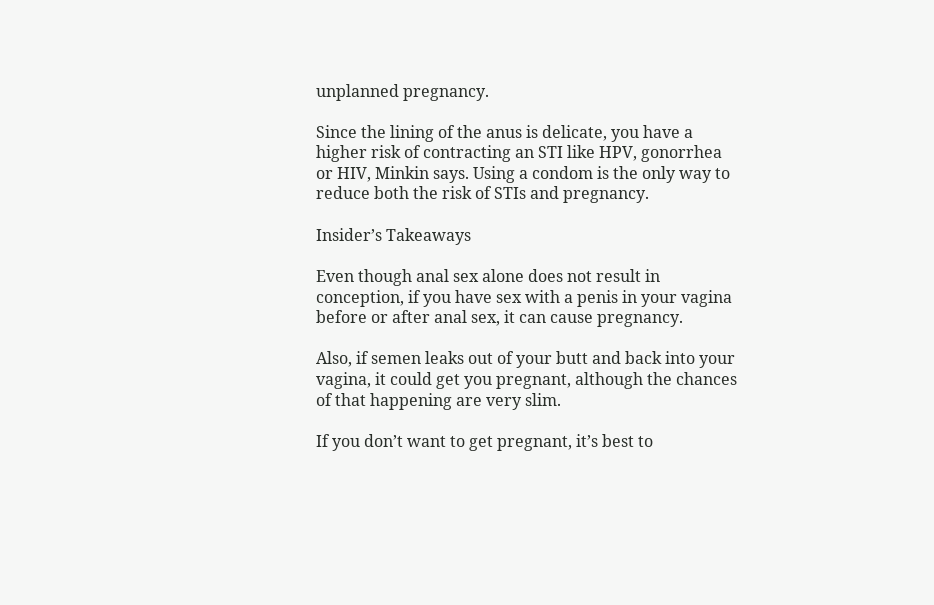unplanned pregnancy.

Since the lining of the anus is delicate, you have a higher risk of contracting an STI like HPV, gonorrhea or HIV, Minkin says. Using a condom is the only way to reduce both the risk of STIs and pregnancy.

Insider’s Takeaways

Even though anal sex alone does not result in conception, if you have sex with a penis in your vagina before or after anal sex, it can cause pregnancy.

Also, if semen leaks out of your butt and back into your vagina, it could get you pregnant, although the chances of that happening are very slim.

If you don’t want to get pregnant, it’s best to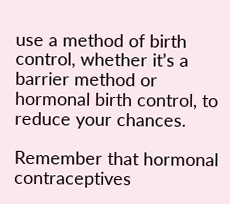use a method of birth control, whether it’s a barrier method or hormonal birth control, to reduce your chances.

Remember that hormonal contraceptives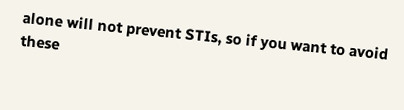alone will not prevent STIs, so if you want to avoid these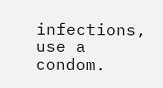infections, use a condom.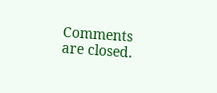Comments are closed.